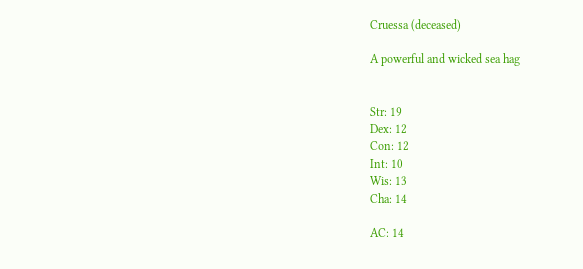Cruessa (deceased)

A powerful and wicked sea hag


Str: 19
Dex: 12
Con: 12
Int: 10
Wis: 13
Cha: 14

AC: 14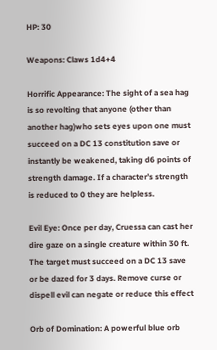HP: 30

Weapons: Claws 1d4+4

Horrific Appearance: The sight of a sea hag is so revolting that anyone (other than another hag)who sets eyes upon one must succeed on a DC 13 constitution save or instantly be weakened, taking d6 points of strength damage. If a character’s strength is reduced to 0 they are helpless.

Evil Eye: Once per day, Cruessa can cast her dire gaze on a single creature within 30 ft. The target must succeed on a DC 13 save or be dazed for 3 days. Remove curse or dispell evil can negate or reduce this effect

Orb of Domination: A powerful blue orb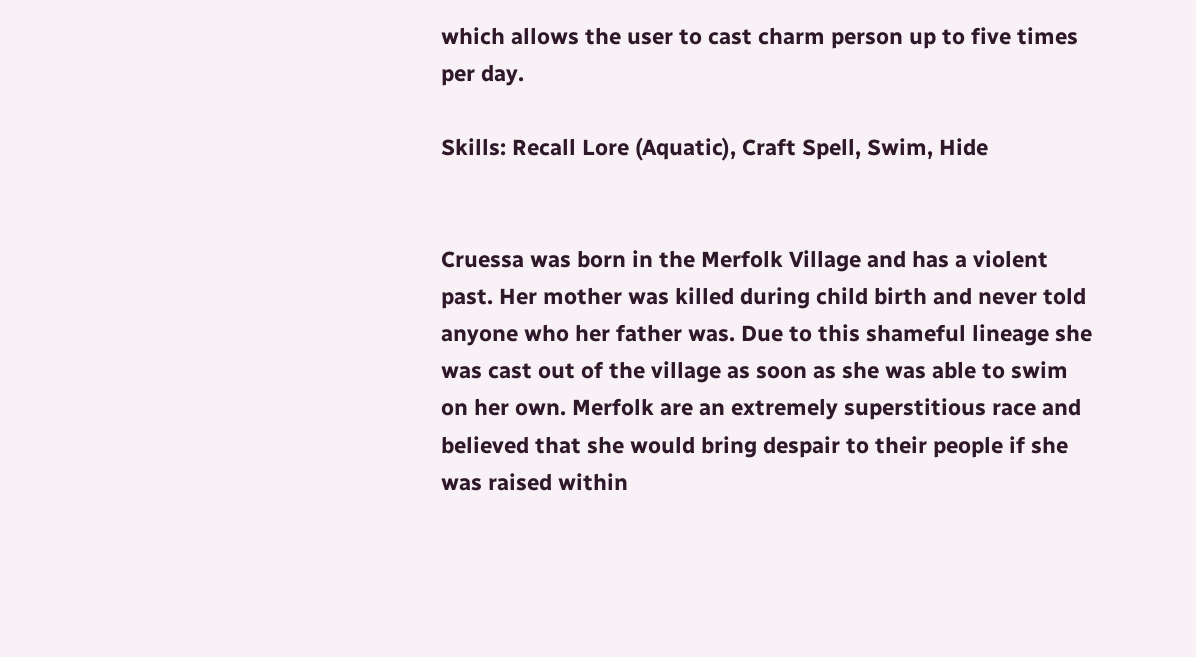which allows the user to cast charm person up to five times per day.

Skills: Recall Lore (Aquatic), Craft Spell, Swim, Hide


Cruessa was born in the Merfolk Village and has a violent past. Her mother was killed during child birth and never told anyone who her father was. Due to this shameful lineage she was cast out of the village as soon as she was able to swim on her own. Merfolk are an extremely superstitious race and believed that she would bring despair to their people if she was raised within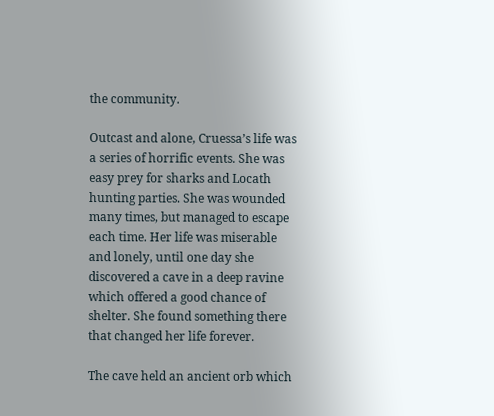the community.

Outcast and alone, Cruessa’s life was a series of horrific events. She was easy prey for sharks and Locath hunting parties. She was wounded many times, but managed to escape each time. Her life was miserable and lonely, until one day she discovered a cave in a deep ravine which offered a good chance of shelter. She found something there that changed her life forever.

The cave held an ancient orb which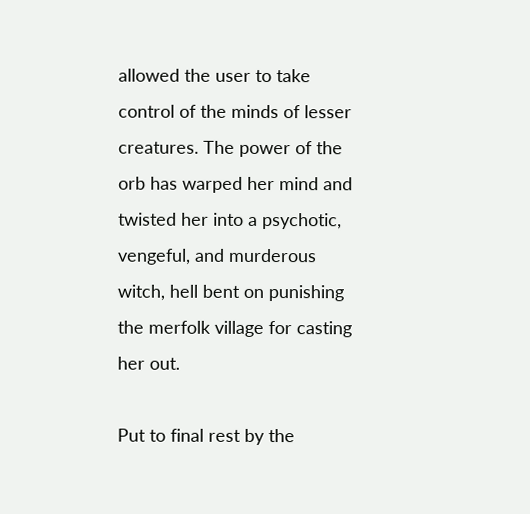allowed the user to take control of the minds of lesser creatures. The power of the orb has warped her mind and twisted her into a psychotic, vengeful, and murderous witch, hell bent on punishing the merfolk village for casting her out.

Put to final rest by the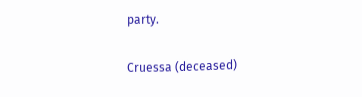party.

Cruessa (deceased)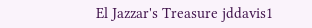El Jazzar's Treasure jddavis1